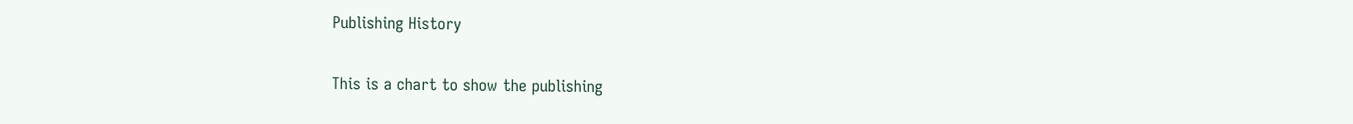Publishing History

This is a chart to show the publishing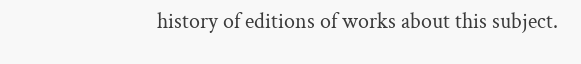history of editions of works about this subject.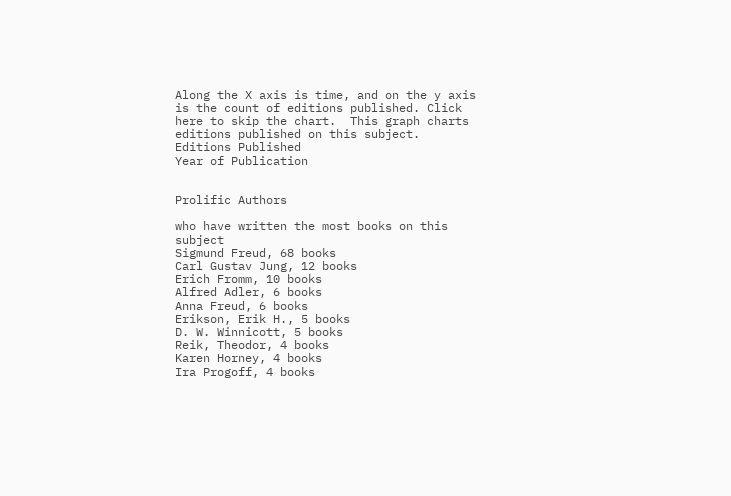Along the X axis is time, and on the y axis is the count of editions published. Click here to skip the chart.  This graph charts editions published on this subject.
Editions Published
Year of Publication


Prolific Authors

who have written the most books on this subject
Sigmund Freud, 68 books
Carl Gustav Jung, 12 books
Erich Fromm, 10 books
Alfred Adler, 6 books
Anna Freud, 6 books
Erikson, Erik H., 5 books
D. W. Winnicott, 5 books
Reik, Theodor, 4 books
Karen Horney, 4 books
Ira Progoff, 4 books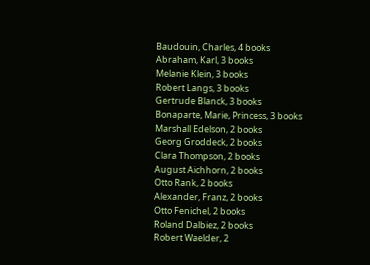Baudouin, Charles, 4 books
Abraham, Karl, 3 books
Melanie Klein, 3 books
Robert Langs, 3 books
Gertrude Blanck, 3 books
Bonaparte, Marie, Princess, 3 books
Marshall Edelson, 2 books
Georg Groddeck, 2 books
Clara Thompson, 2 books
August Aichhorn, 2 books
Otto Rank, 2 books
Alexander, Franz, 2 books
Otto Fenichel, 2 books
Roland Dalbiez, 2 books
Robert Waelder, 2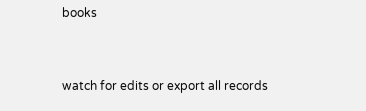books


watch for edits or export all records